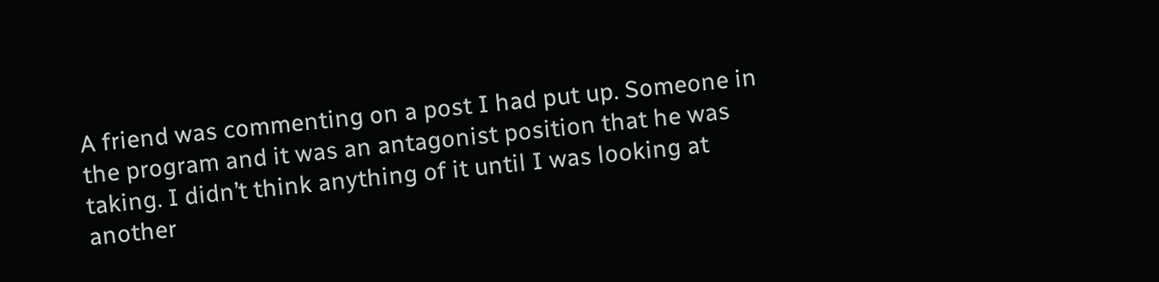A friend was commenting on a post I had put up. Someone in the program and it was an antagonist position that he was taking. I didn’t think anything of it until I was looking at another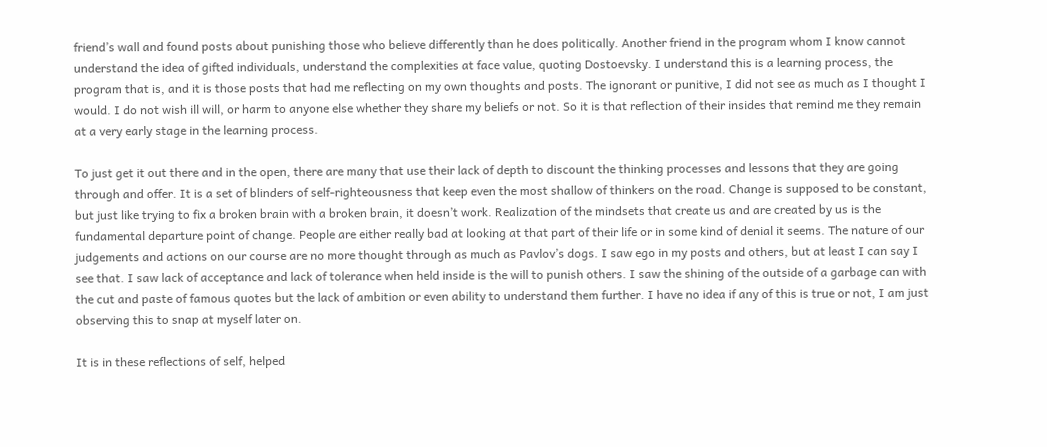friend’s wall and found posts about punishing those who believe differently than he does politically. Another friend in the program whom I know cannot understand the idea of gifted individuals, understand the complexities at face value, quoting Dostoevsky. I understand this is a learning process, the program that is, and it is those posts that had me reflecting on my own thoughts and posts. The ignorant or punitive, I did not see as much as I thought I would. I do not wish ill will, or harm to anyone else whether they share my beliefs or not. So it is that reflection of their insides that remind me they remain at a very early stage in the learning process.

To just get it out there and in the open, there are many that use their lack of depth to discount the thinking processes and lessons that they are going through and offer. It is a set of blinders of self-righteousness that keep even the most shallow of thinkers on the road. Change is supposed to be constant, but just like trying to fix a broken brain with a broken brain, it doesn’t work. Realization of the mindsets that create us and are created by us is the fundamental departure point of change. People are either really bad at looking at that part of their life or in some kind of denial it seems. The nature of our judgements and actions on our course are no more thought through as much as Pavlov’s dogs. I saw ego in my posts and others, but at least I can say I see that. I saw lack of acceptance and lack of tolerance when held inside is the will to punish others. I saw the shining of the outside of a garbage can with the cut and paste of famous quotes but the lack of ambition or even ability to understand them further. I have no idea if any of this is true or not, I am just observing this to snap at myself later on.

It is in these reflections of self, helped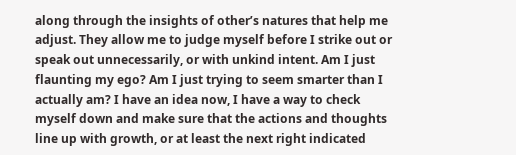along through the insights of other’s natures that help me adjust. They allow me to judge myself before I strike out or speak out unnecessarily, or with unkind intent. Am I just flaunting my ego? Am I just trying to seem smarter than I actually am? I have an idea now, I have a way to check myself down and make sure that the actions and thoughts line up with growth, or at least the next right indicated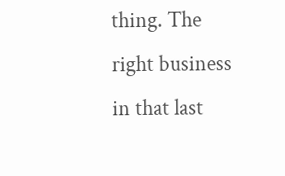thing. The right business in that last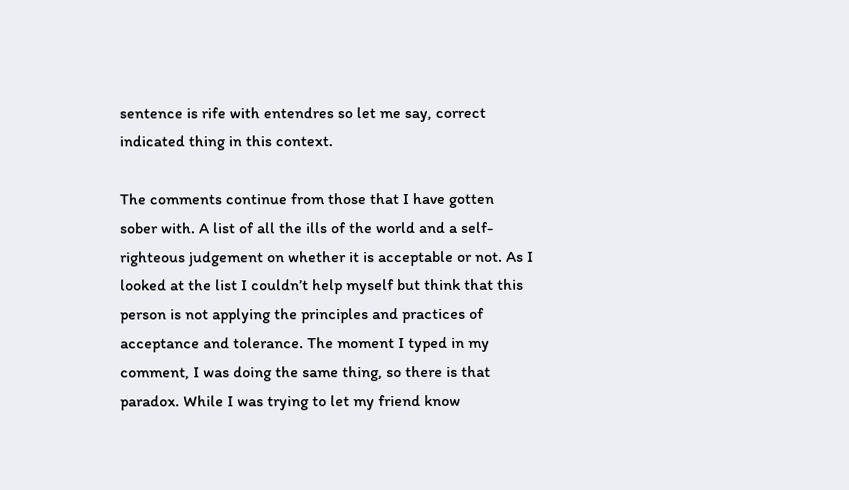sentence is rife with entendres so let me say, correct indicated thing in this context.

The comments continue from those that I have gotten sober with. A list of all the ills of the world and a self-righteous judgement on whether it is acceptable or not. As I looked at the list I couldn’t help myself but think that this person is not applying the principles and practices of acceptance and tolerance. The moment I typed in my comment, I was doing the same thing, so there is that paradox. While I was trying to let my friend know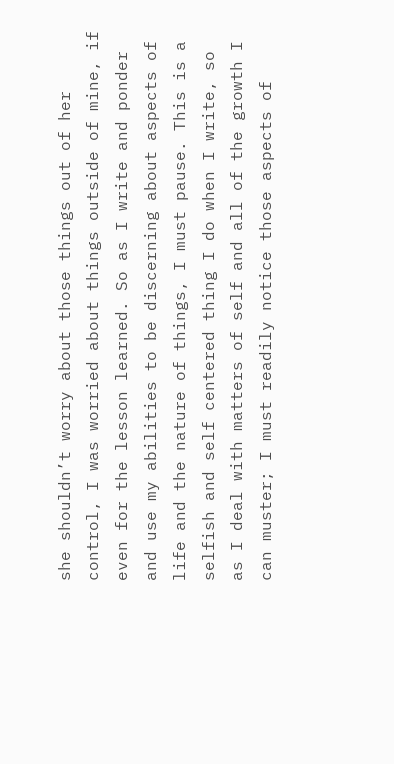she shouldn’t worry about those things out of her control, I was worried about things outside of mine, if even for the lesson learned. So as I write and ponder and use my abilities to be discerning about aspects of life and the nature of things, I must pause. This is a selfish and self centered thing I do when I write, so as I deal with matters of self and all of the growth I can muster; I must readily notice those aspects of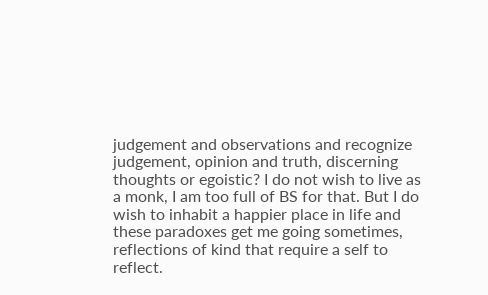judgement and observations and recognize judgement, opinion and truth, discerning thoughts or egoistic? I do not wish to live as a monk, I am too full of BS for that. But I do wish to inhabit a happier place in life and these paradoxes get me going sometimes, reflections of kind that require a self to reflect.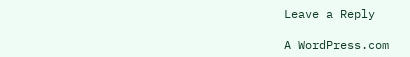Leave a Reply

A WordPress.com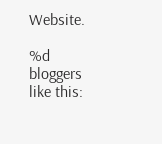Website.

%d bloggers like this: